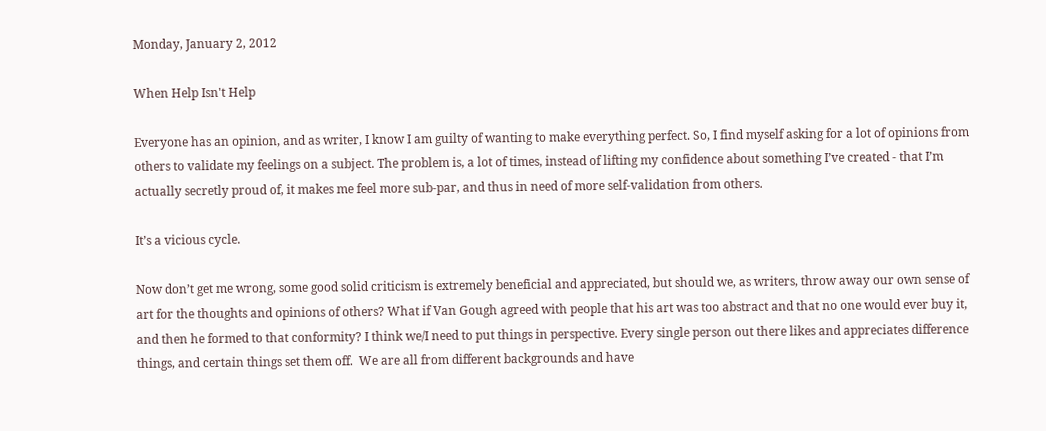Monday, January 2, 2012

When Help Isn't Help

Everyone has an opinion, and as writer, I know I am guilty of wanting to make everything perfect. So, I find myself asking for a lot of opinions from others to validate my feelings on a subject. The problem is, a lot of times, instead of lifting my confidence about something I’ve created - that I’m actually secretly proud of, it makes me feel more sub-par, and thus in need of more self-validation from others.

It’s a vicious cycle.

Now don’t get me wrong, some good solid criticism is extremely beneficial and appreciated, but should we, as writers, throw away our own sense of art for the thoughts and opinions of others? What if Van Gough agreed with people that his art was too abstract and that no one would ever buy it, and then he formed to that conformity? I think we/I need to put things in perspective. Every single person out there likes and appreciates difference things, and certain things set them off.  We are all from different backgrounds and have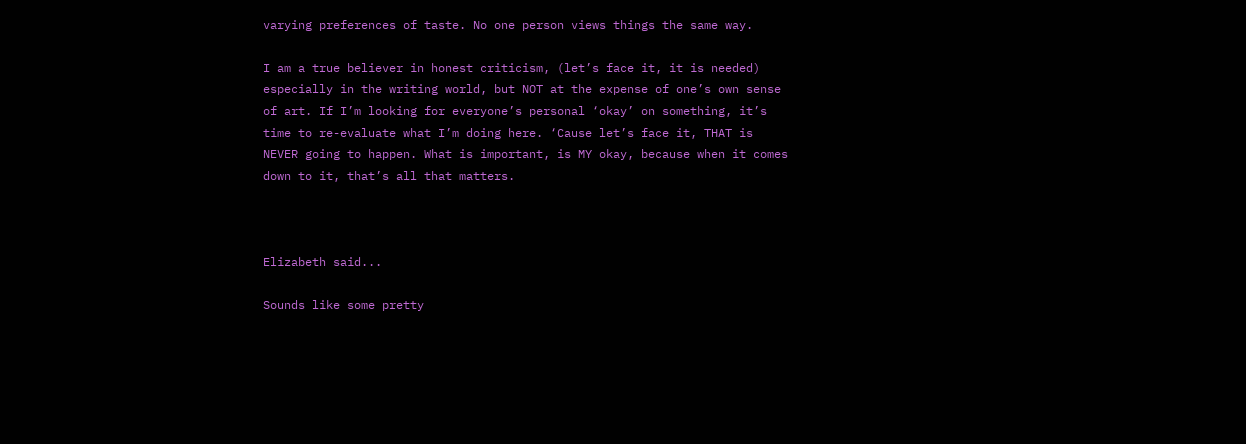varying preferences of taste. No one person views things the same way.

I am a true believer in honest criticism, (let’s face it, it is needed) especially in the writing world, but NOT at the expense of one’s own sense of art. If I’m looking for everyone’s personal ‘okay’ on something, it’s time to re-evaluate what I’m doing here. ‘Cause let’s face it, THAT is NEVER going to happen. What is important, is MY okay, because when it comes down to it, that’s all that matters.



Elizabeth said...

Sounds like some pretty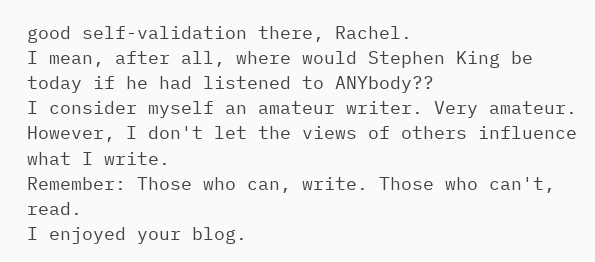good self-validation there, Rachel.
I mean, after all, where would Stephen King be today if he had listened to ANYbody??
I consider myself an amateur writer. Very amateur. However, I don't let the views of others influence what I write.
Remember: Those who can, write. Those who can't, read.
I enjoyed your blog.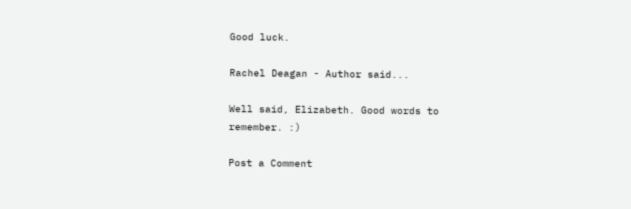Good luck.

Rachel Deagan - Author said...

Well said, Elizabeth. Good words to remember. :)

Post a Comment